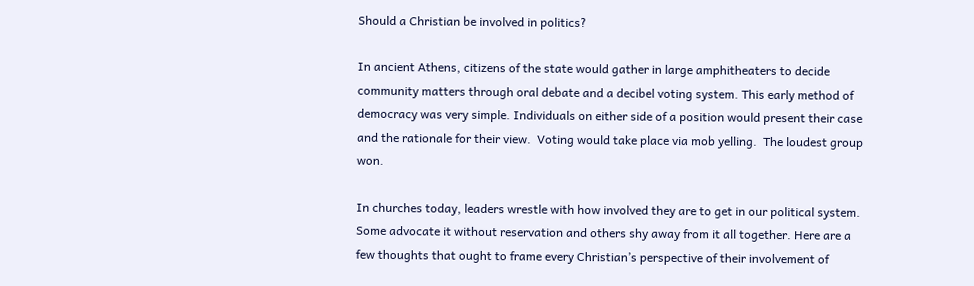Should a Christian be involved in politics?

In ancient Athens, citizens of the state would gather in large amphitheaters to decide community matters through oral debate and a decibel voting system. This early method of democracy was very simple. Individuals on either side of a position would present their case and the rationale for their view.  Voting would take place via mob yelling.  The loudest group won.

In churches today, leaders wrestle with how involved they are to get in our political system. Some advocate it without reservation and others shy away from it all together. Here are a few thoughts that ought to frame every Christian’s perspective of their involvement of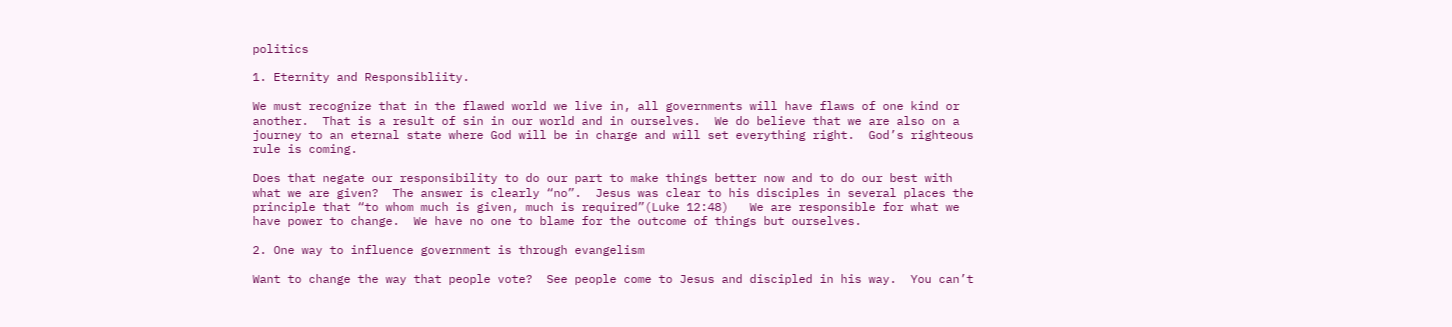politics

1. Eternity and Responsibliity.

We must recognize that in the flawed world we live in, all governments will have flaws of one kind or another.  That is a result of sin in our world and in ourselves.  We do believe that we are also on a journey to an eternal state where God will be in charge and will set everything right.  God’s righteous rule is coming.

Does that negate our responsibility to do our part to make things better now and to do our best with what we are given?  The answer is clearly “no”.  Jesus was clear to his disciples in several places the principle that “to whom much is given, much is required”(Luke 12:48)   We are responsible for what we have power to change.  We have no one to blame for the outcome of things but ourselves.

2. One way to influence government is through evangelism

Want to change the way that people vote?  See people come to Jesus and discipled in his way.  You can’t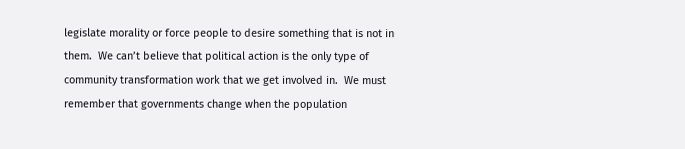legislate morality or force people to desire something that is not in them.  We can’t believe that political action is the only type of community transformation work that we get involved in.  We must remember that governments change when the population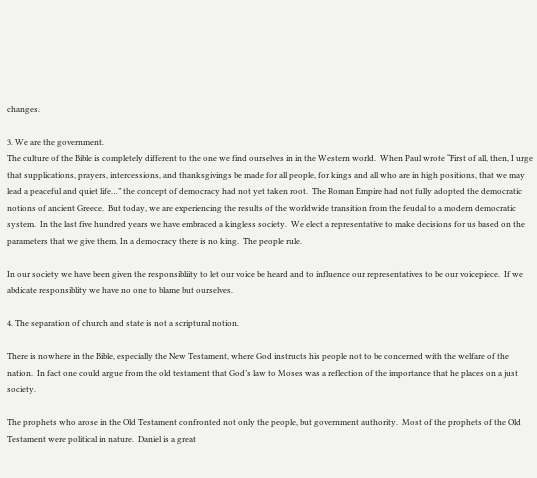changes.

3. We are the government.
The culture of the Bible is completely different to the one we find ourselves in in the Western world.  When Paul wrote “First of all, then, I urge that supplications, prayers, intercessions, and thanksgivings be made for all people, for kings and all who are in high positions, that we may lead a peaceful and quiet life…” the concept of democracy had not yet taken root.  The Roman Empire had not fully adopted the democratic notions of ancient Greece.  But today, we are experiencing the results of the worldwide transition from the feudal to a modern democratic system.  In the last five hundred years we have embraced a kingless society.  We elect a representative to make decisions for us based on the parameters that we give them. In a democracy there is no king.  The people rule.

In our society we have been given the responsibliity to let our voice be heard and to influence our representatives to be our voicepiece.  If we abdicate responsiblity we have no one to blame but ourselves.

4. The separation of church and state is not a scriptural notion.

There is nowhere in the Bible, especially the New Testament, where God instructs his people not to be concerned with the welfare of the nation.  In fact one could argue from the old testament that God’s law to Moses was a reflection of the importance that he places on a just society.

The prophets who arose in the Old Testament confronted not only the people, but government authority.  Most of the prophets of the Old Testament were political in nature.  Daniel is a great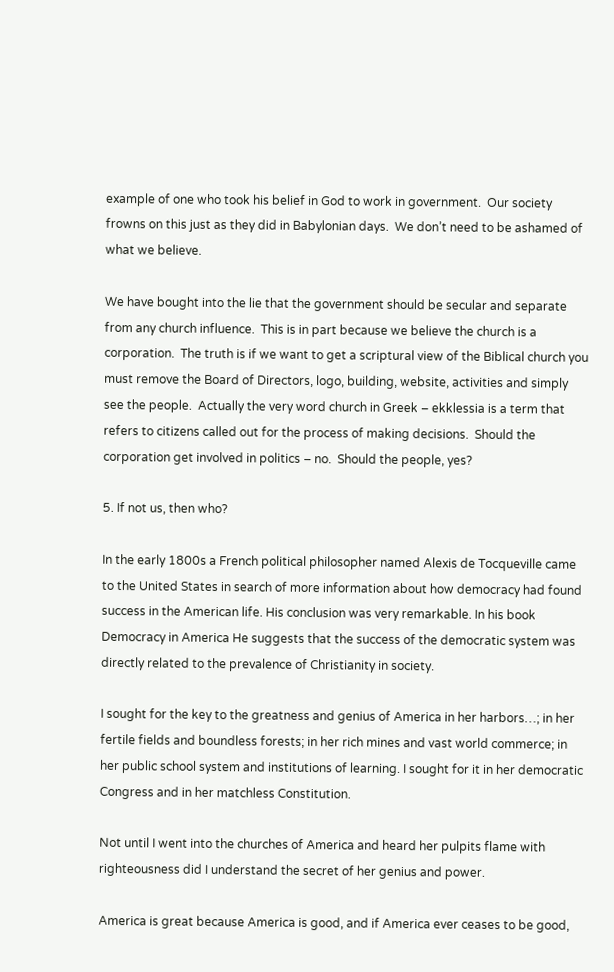example of one who took his belief in God to work in government.  Our society frowns on this just as they did in Babylonian days.  We don’t need to be ashamed of what we believe.

We have bought into the lie that the government should be secular and separate from any church influence.  This is in part because we believe the church is a corporation.  The truth is if we want to get a scriptural view of the Biblical church you must remove the Board of Directors, logo, building, website, activities and simply see the people.  Actually the very word church in Greek – ekklessia is a term that refers to citizens called out for the process of making decisions.  Should the corporation get involved in politics – no.  Should the people, yes?

5. If not us, then who?

In the early 1800s a French political philosopher named Alexis de Tocqueville came to the United States in search of more information about how democracy had found success in the American life. His conclusion was very remarkable. In his book Democracy in America He suggests that the success of the democratic system was directly related to the prevalence of Christianity in society.

I sought for the key to the greatness and genius of America in her harbors…; in her fertile fields and boundless forests; in her rich mines and vast world commerce; in her public school system and institutions of learning. I sought for it in her democratic Congress and in her matchless Constitution.

Not until I went into the churches of America and heard her pulpits flame with righteousness did I understand the secret of her genius and power.

America is great because America is good, and if America ever ceases to be good,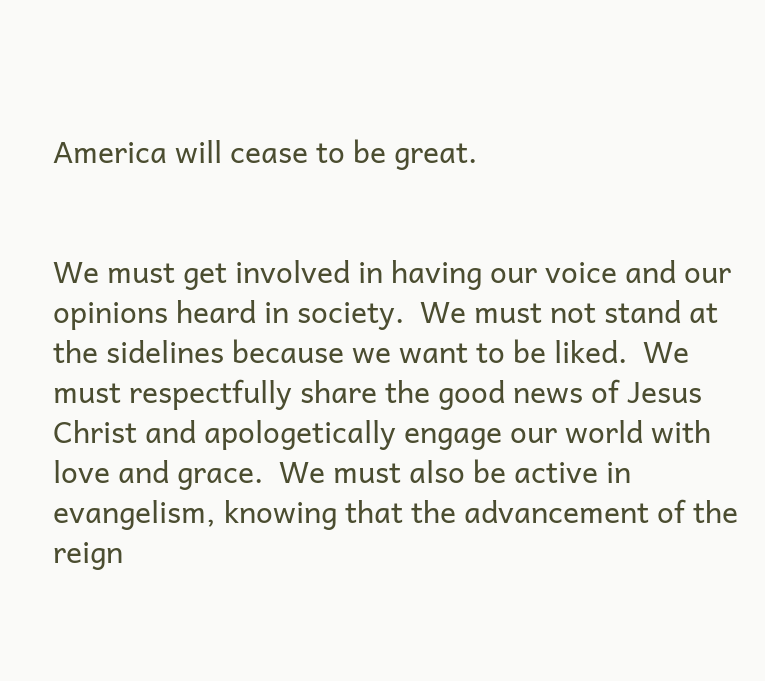America will cease to be great.


We must get involved in having our voice and our opinions heard in society.  We must not stand at the sidelines because we want to be liked.  We must respectfully share the good news of Jesus Christ and apologetically engage our world with love and grace.  We must also be active in evangelism, knowing that the advancement of the reign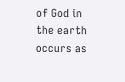of God in the earth occurs as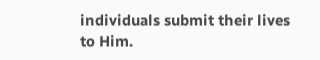individuals submit their lives to Him.